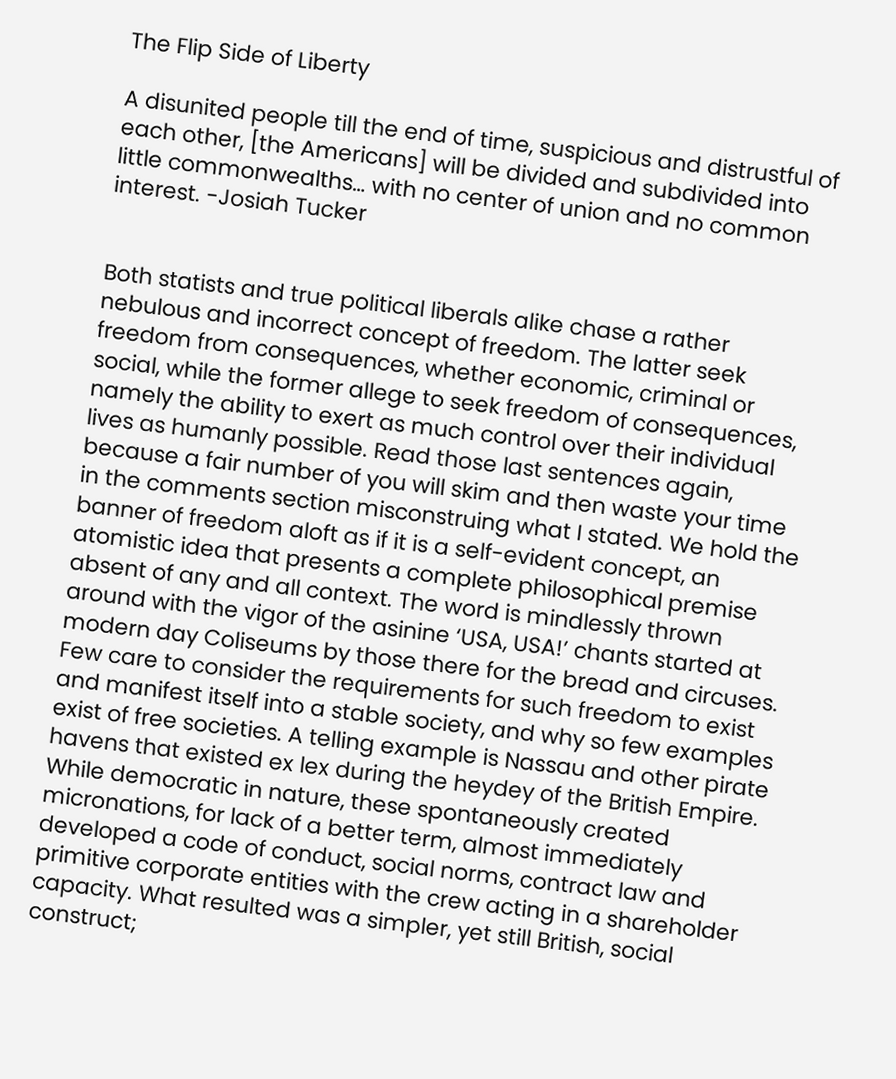The Flip Side of Liberty

A disunited people till the end of time, suspicious and distrustful of each other, [the Americans] will be divided and subdivided into little commonwealths… with no center of union and no common interest. -Josiah Tucker


Both statists and true political liberals alike chase a rather nebulous and incorrect concept of freedom. The latter seek freedom from consequences, whether economic, criminal or social, while the former allege to seek freedom of consequences, namely the ability to exert as much control over their individual lives as humanly possible. Read those last sentences again, because a fair number of you will skim and then waste your time in the comments section misconstruing what I stated. We hold the banner of freedom aloft as if it is a self-evident concept, an atomistic idea that presents a complete philosophical premise absent of any and all context. The word is mindlessly thrown around with the vigor of the asinine ‘USA, USA!’ chants started at modern day Coliseums by those there for the bread and circuses. Few care to consider the requirements for such freedom to exist and manifest itself into a stable society, and why so few examples exist of free societies. A telling example is Nassau and other pirate havens that existed ex lex during the heydey of the British Empire. While democratic in nature, these spontaneously created micronations, for lack of a better term, almost immediately developed a code of conduct, social norms, contract law and primitive corporate entities with the crew acting in a shareholder capacity. What resulted was a simpler, yet still British, social construct;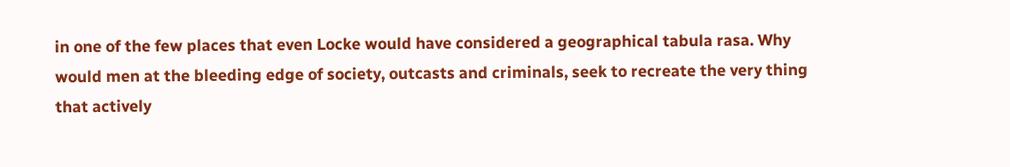in one of the few places that even Locke would have considered a geographical tabula rasa. Why would men at the bleeding edge of society, outcasts and criminals, seek to recreate the very thing that actively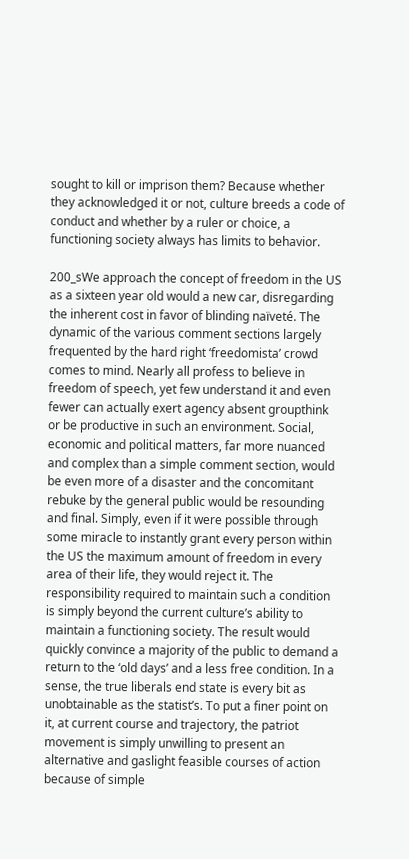sought to kill or imprison them? Because whether they acknowledged it or not, culture breeds a code of conduct and whether by a ruler or choice, a functioning society always has limits to behavior.

200_sWe approach the concept of freedom in the US as a sixteen year old would a new car, disregarding the inherent cost in favor of blinding naïveté. The dynamic of the various comment sections largely frequented by the hard right ‘freedomista’ crowd comes to mind. Nearly all profess to believe in freedom of speech, yet few understand it and even fewer can actually exert agency absent groupthink or be productive in such an environment. Social, economic and political matters, far more nuanced and complex than a simple comment section, would be even more of a disaster and the concomitant rebuke by the general public would be resounding and final. Simply, even if it were possible through some miracle to instantly grant every person within the US the maximum amount of freedom in every area of their life, they would reject it. The responsibility required to maintain such a condition is simply beyond the current culture’s ability to maintain a functioning society. The result would quickly convince a majority of the public to demand a return to the ‘old days’ and a less free condition. In a sense, the true liberals end state is every bit as unobtainable as the statist’s. To put a finer point on it, at current course and trajectory, the patriot movement is simply unwilling to present an alternative and gaslight feasible courses of action because of simple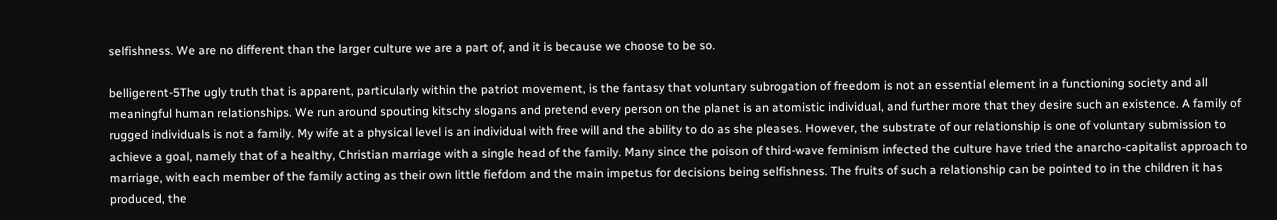selfishness. We are no different than the larger culture we are a part of, and it is because we choose to be so.

belligerent-5The ugly truth that is apparent, particularly within the patriot movement, is the fantasy that voluntary subrogation of freedom is not an essential element in a functioning society and all meaningful human relationships. We run around spouting kitschy slogans and pretend every person on the planet is an atomistic individual, and further more that they desire such an existence. A family of rugged individuals is not a family. My wife at a physical level is an individual with free will and the ability to do as she pleases. However, the substrate of our relationship is one of voluntary submission to achieve a goal, namely that of a healthy, Christian marriage with a single head of the family. Many since the poison of third-wave feminism infected the culture have tried the anarcho-capitalist approach to marriage, with each member of the family acting as their own little fiefdom and the main impetus for decisions being selfishness. The fruits of such a relationship can be pointed to in the children it has produced, the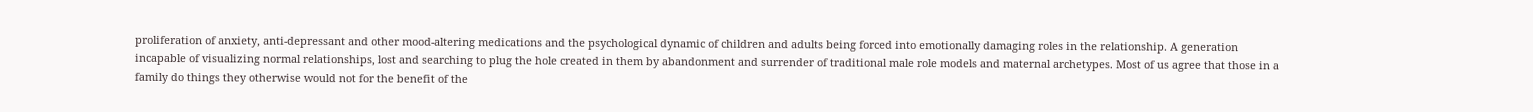proliferation of anxiety, anti-depressant and other mood-altering medications and the psychological dynamic of children and adults being forced into emotionally damaging roles in the relationship. A generation incapable of visualizing normal relationships, lost and searching to plug the hole created in them by abandonment and surrender of traditional male role models and maternal archetypes. Most of us agree that those in a family do things they otherwise would not for the benefit of the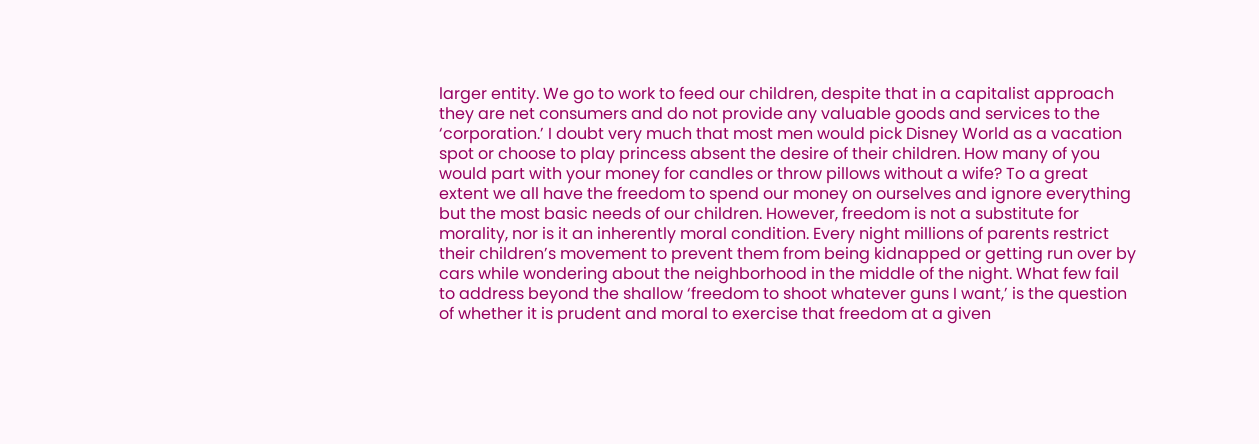larger entity. We go to work to feed our children, despite that in a capitalist approach they are net consumers and do not provide any valuable goods and services to the ‘corporation.’ I doubt very much that most men would pick Disney World as a vacation spot or choose to play princess absent the desire of their children. How many of you would part with your money for candles or throw pillows without a wife? To a great extent we all have the freedom to spend our money on ourselves and ignore everything but the most basic needs of our children. However, freedom is not a substitute for morality, nor is it an inherently moral condition. Every night millions of parents restrict their children’s movement to prevent them from being kidnapped or getting run over by cars while wondering about the neighborhood in the middle of the night. What few fail to address beyond the shallow ‘freedom to shoot whatever guns I want,’ is the question of whether it is prudent and moral to exercise that freedom at a given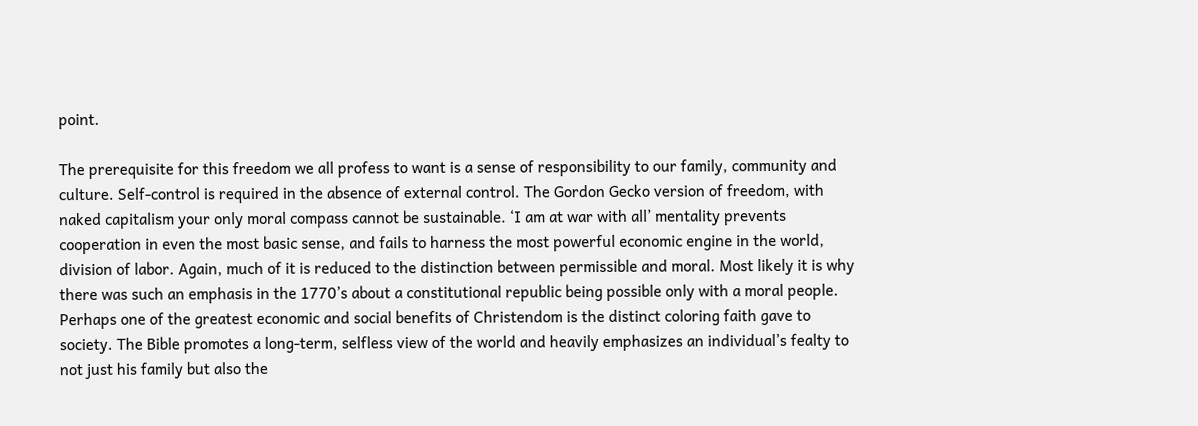point.

The prerequisite for this freedom we all profess to want is a sense of responsibility to our family, community and culture. Self-control is required in the absence of external control. The Gordon Gecko version of freedom, with naked capitalism your only moral compass cannot be sustainable. ‘I am at war with all’ mentality prevents cooperation in even the most basic sense, and fails to harness the most powerful economic engine in the world, division of labor. Again, much of it is reduced to the distinction between permissible and moral. Most likely it is why there was such an emphasis in the 1770’s about a constitutional republic being possible only with a moral people. Perhaps one of the greatest economic and social benefits of Christendom is the distinct coloring faith gave to society. The Bible promotes a long-term, selfless view of the world and heavily emphasizes an individual’s fealty to not just his family but also the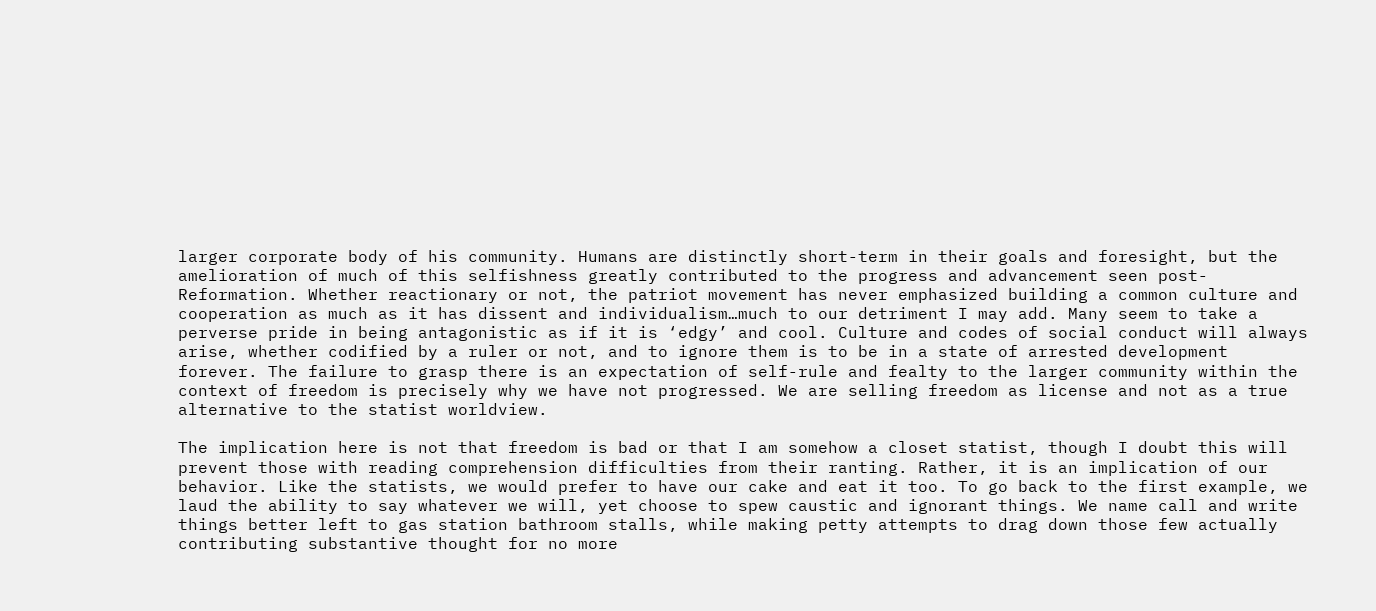larger corporate body of his community. Humans are distinctly short-term in their goals and foresight, but the amelioration of much of this selfishness greatly contributed to the progress and advancement seen post-Reformation. Whether reactionary or not, the patriot movement has never emphasized building a common culture and cooperation as much as it has dissent and individualism…much to our detriment I may add. Many seem to take a perverse pride in being antagonistic as if it is ‘edgy’ and cool. Culture and codes of social conduct will always arise, whether codified by a ruler or not, and to ignore them is to be in a state of arrested development forever. The failure to grasp there is an expectation of self-rule and fealty to the larger community within the context of freedom is precisely why we have not progressed. We are selling freedom as license and not as a true alternative to the statist worldview.

The implication here is not that freedom is bad or that I am somehow a closet statist, though I doubt this will prevent those with reading comprehension difficulties from their ranting. Rather, it is an implication of our behavior. Like the statists, we would prefer to have our cake and eat it too. To go back to the first example, we laud the ability to say whatever we will, yet choose to spew caustic and ignorant things. We name call and write things better left to gas station bathroom stalls, while making petty attempts to drag down those few actually contributing substantive thought for no more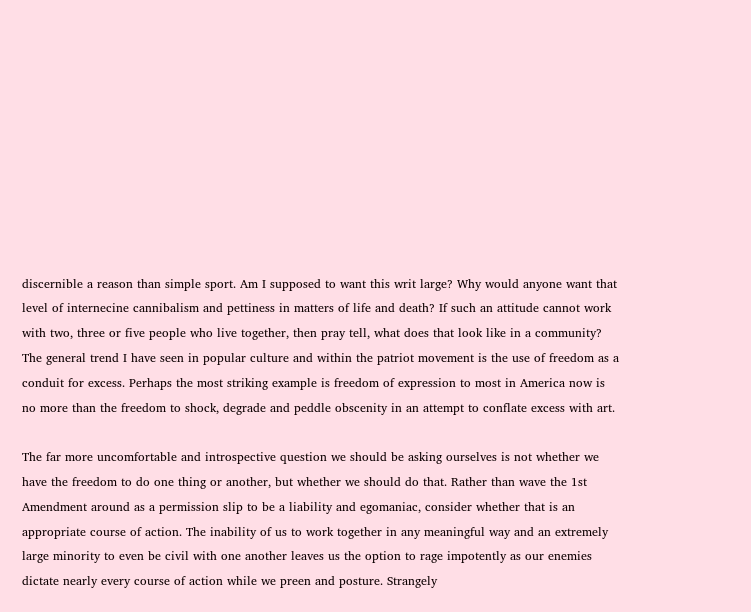discernible a reason than simple sport. Am I supposed to want this writ large? Why would anyone want that level of internecine cannibalism and pettiness in matters of life and death? If such an attitude cannot work with two, three or five people who live together, then pray tell, what does that look like in a community? The general trend I have seen in popular culture and within the patriot movement is the use of freedom as a conduit for excess. Perhaps the most striking example is freedom of expression to most in America now is no more than the freedom to shock, degrade and peddle obscenity in an attempt to conflate excess with art.

The far more uncomfortable and introspective question we should be asking ourselves is not whether we have the freedom to do one thing or another, but whether we should do that. Rather than wave the 1st Amendment around as a permission slip to be a liability and egomaniac, consider whether that is an appropriate course of action. The inability of us to work together in any meaningful way and an extremely large minority to even be civil with one another leaves us the option to rage impotently as our enemies dictate nearly every course of action while we preen and posture. Strangely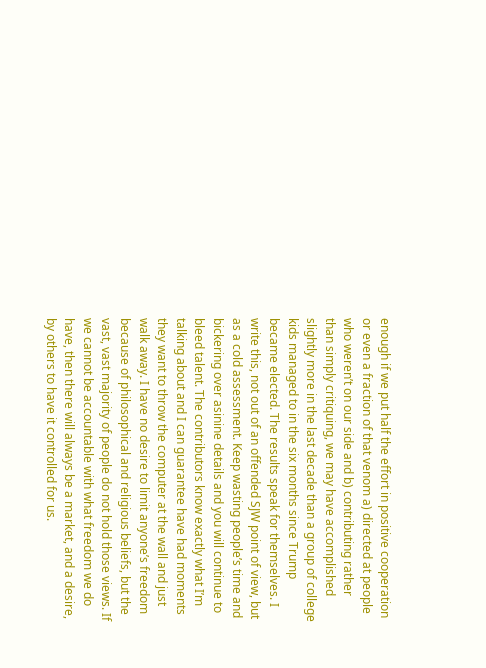enough if we put half the effort in positive cooperation or even a fraction of that venom a) directed at people who weren’t on our side and b) contributing rather than simply critiquing, we may have accomplished slightly more in the last decade than a group of college kids managed to in the six months since Trump became elected. The results speak for themselves. I write this, not out of an offended SJW point of view, but as a cold assessment. Keep wasting people’s time and bickering over asinine details and you will continue to bleed talent. The contributors know exactly what I’m talking about and I can guarantee have had moments they want to throw the computer at the wall and just walk away. I have no desire to limit anyone’s freedom because of philosophical and religious beliefs, but the vast, vast majority of people do not hold those views. If we cannot be accountable with what freedom we do have, then there will always be a market, and a desire, by others to have it controlled for us.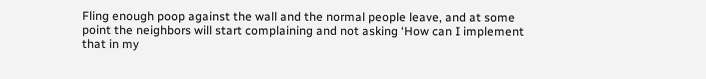Fling enough poop against the wall and the normal people leave, and at some point the neighbors will start complaining and not asking ‘How can I implement that in my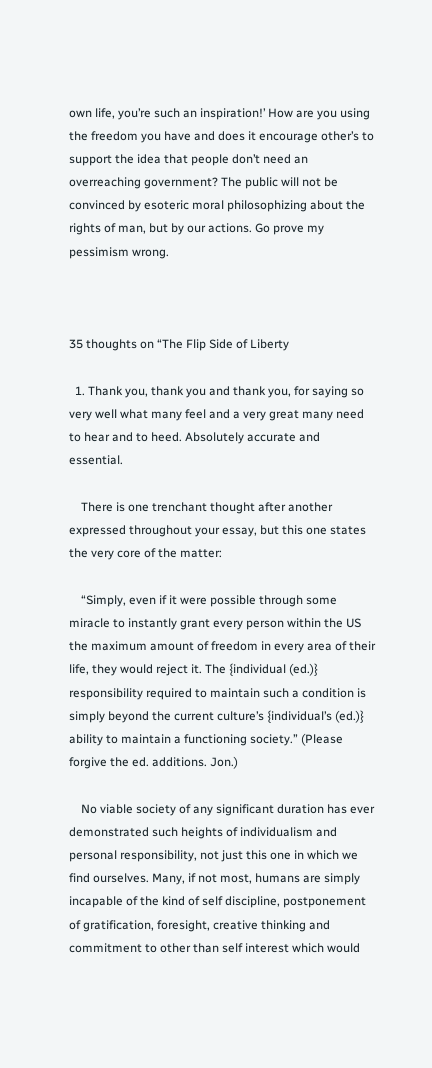own life, you’re such an inspiration!’ How are you using the freedom you have and does it encourage other’s to support the idea that people don’t need an overreaching government? The public will not be convinced by esoteric moral philosophizing about the rights of man, but by our actions. Go prove my pessimism wrong.



35 thoughts on “The Flip Side of Liberty

  1. Thank you, thank you and thank you, for saying so very well what many feel and a very great many need to hear and to heed. Absolutely accurate and essential.

    There is one trenchant thought after another expressed throughout your essay, but this one states the very core of the matter:

    “Simply, even if it were possible through some miracle to instantly grant every person within the US the maximum amount of freedom in every area of their life, they would reject it. The {individual (ed.)} responsibility required to maintain such a condition is simply beyond the current culture’s {individual’s (ed.)} ability to maintain a functioning society.” (Please forgive the ed. additions. Jon.)

    No viable society of any significant duration has ever demonstrated such heights of individualism and personal responsibility, not just this one in which we find ourselves. Many, if not most, humans are simply incapable of the kind of self discipline, postponement of gratification, foresight, creative thinking and commitment to other than self interest which would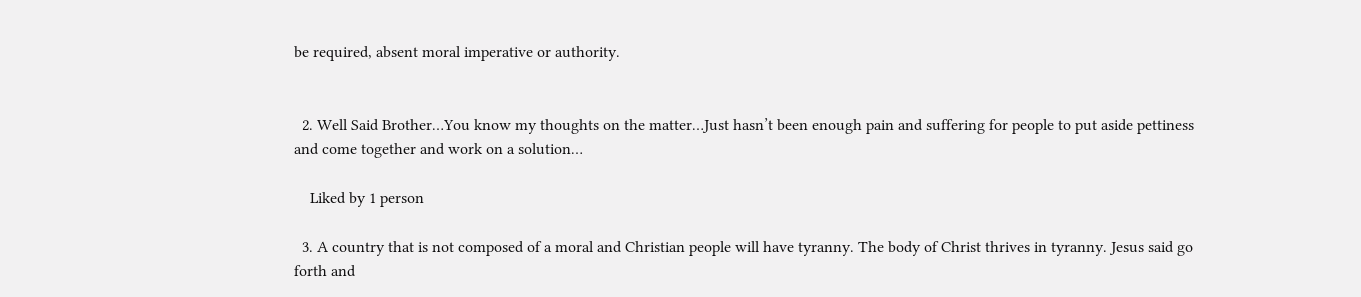be required, absent moral imperative or authority.


  2. Well Said Brother…You know my thoughts on the matter…Just hasn’t been enough pain and suffering for people to put aside pettiness and come together and work on a solution…

    Liked by 1 person

  3. A country that is not composed of a moral and Christian people will have tyranny. The body of Christ thrives in tyranny. Jesus said go forth and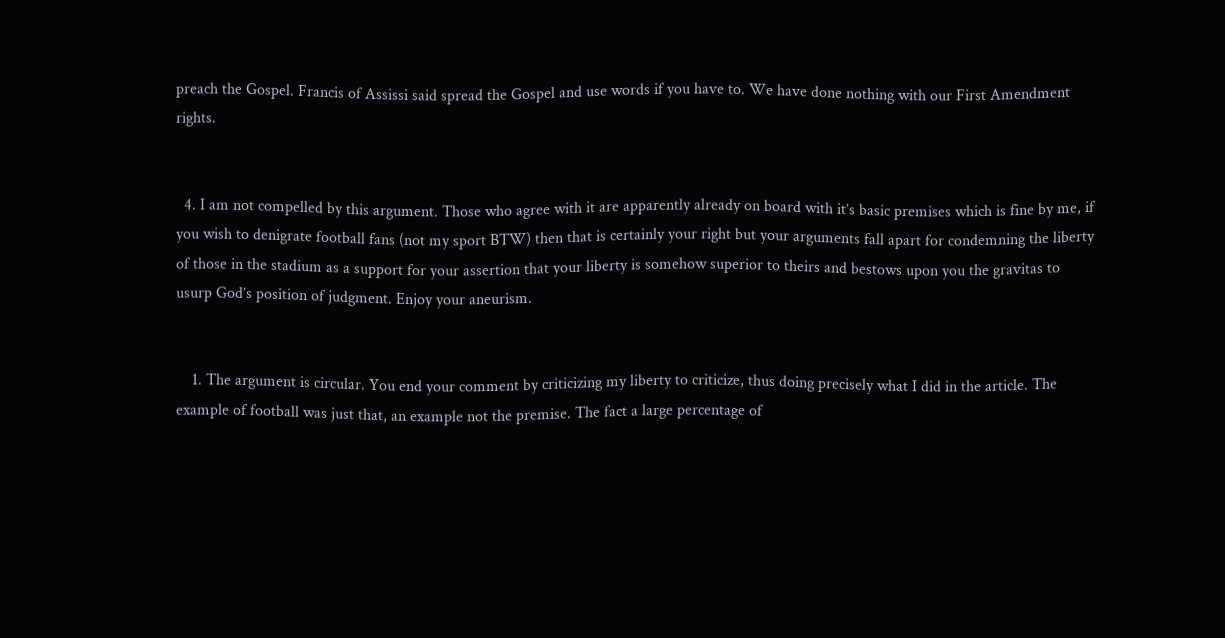preach the Gospel. Francis of Assissi said spread the Gospel and use words if you have to. We have done nothing with our First Amendment rights.


  4. I am not compelled by this argument. Those who agree with it are apparently already on board with it’s basic premises which is fine by me, if you wish to denigrate football fans (not my sport BTW) then that is certainly your right but your arguments fall apart for condemning the liberty of those in the stadium as a support for your assertion that your liberty is somehow superior to theirs and bestows upon you the gravitas to usurp God’s position of judgment. Enjoy your aneurism.


    1. The argument is circular. You end your comment by criticizing my liberty to criticize, thus doing precisely what I did in the article. The example of football was just that, an example not the premise. The fact a large percentage of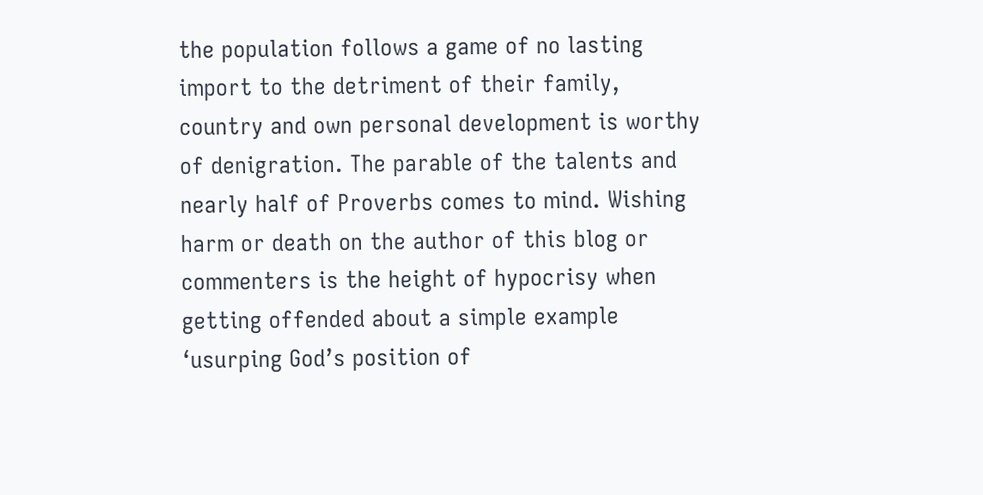the population follows a game of no lasting import to the detriment of their family, country and own personal development is worthy of denigration. The parable of the talents and nearly half of Proverbs comes to mind. Wishing harm or death on the author of this blog or commenters is the height of hypocrisy when getting offended about a simple example ‘usurping God’s position of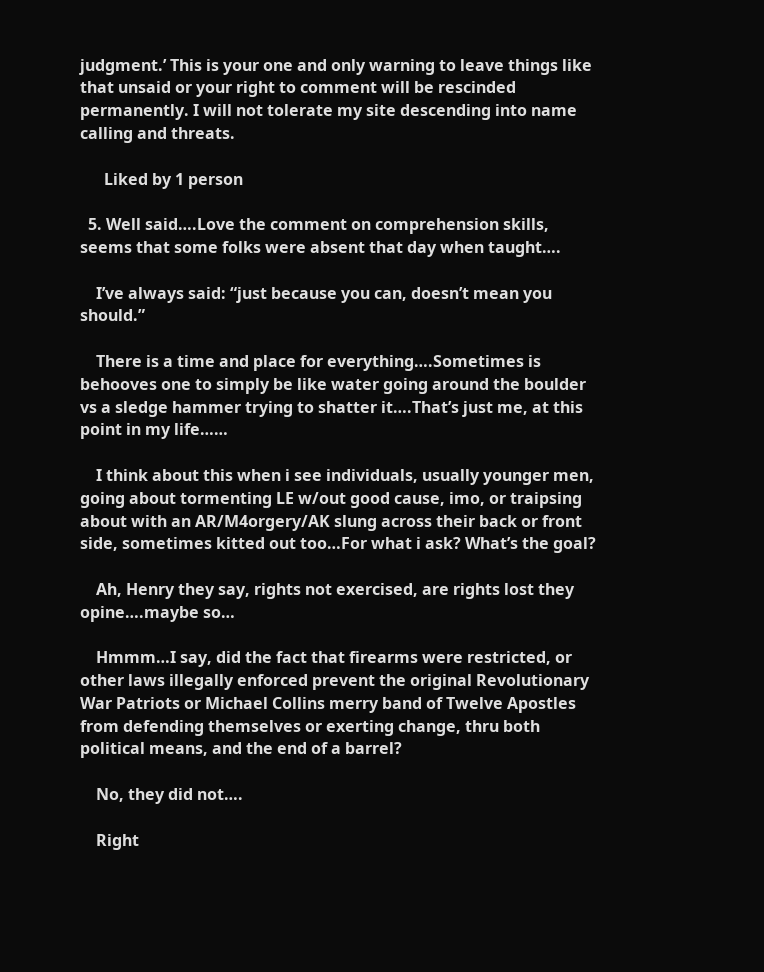judgment.’ This is your one and only warning to leave things like that unsaid or your right to comment will be rescinded permanently. I will not tolerate my site descending into name calling and threats.

      Liked by 1 person

  5. Well said….Love the comment on comprehension skills, seems that some folks were absent that day when taught….

    I’ve always said: “just because you can, doesn’t mean you should.”

    There is a time and place for everything….Sometimes is behooves one to simply be like water going around the boulder vs a sledge hammer trying to shatter it….That’s just me, at this point in my life……

    I think about this when i see individuals, usually younger men, going about tormenting LE w/out good cause, imo, or traipsing about with an AR/M4orgery/AK slung across their back or front side, sometimes kitted out too…For what i ask? What’s the goal?

    Ah, Henry they say, rights not exercised, are rights lost they opine….maybe so…

    Hmmm…I say, did the fact that firearms were restricted, or other laws illegally enforced prevent the original Revolutionary War Patriots or Michael Collins merry band of Twelve Apostles from defending themselves or exerting change, thru both political means, and the end of a barrel?

    No, they did not….

    Right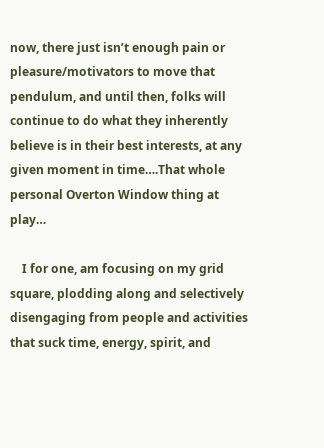now, there just isn’t enough pain or pleasure/motivators to move that pendulum, and until then, folks will continue to do what they inherently believe is in their best interests, at any given moment in time….That whole personal Overton Window thing at play…

    I for one, am focusing on my grid square, plodding along and selectively disengaging from people and activities that suck time, energy, spirit, and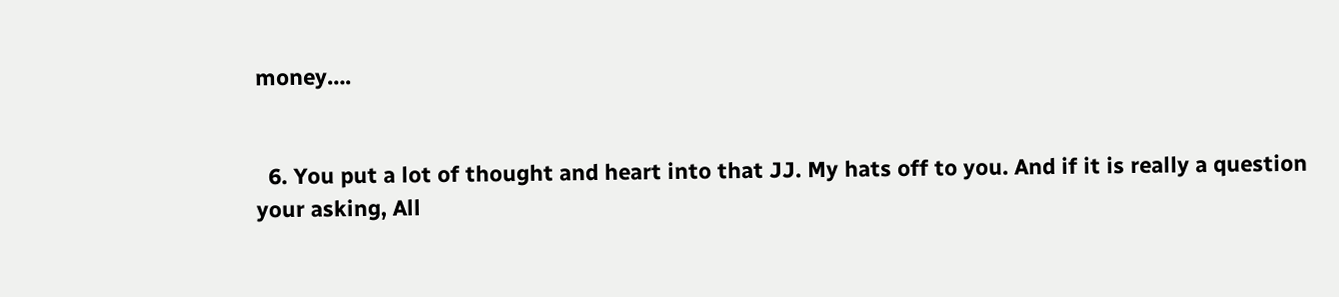money….


  6. You put a lot of thought and heart into that JJ. My hats off to you. And if it is really a question your asking, All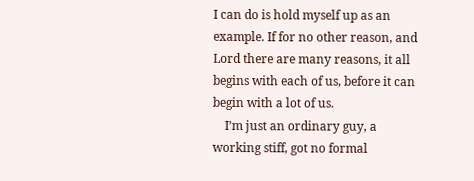I can do is hold myself up as an example. If for no other reason, and Lord there are many reasons, it all begins with each of us, before it can begin with a lot of us.
    I’m just an ordinary guy, a working stiff, got no formal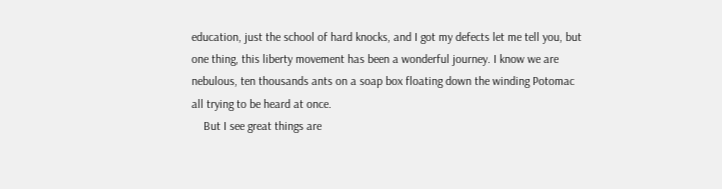education, just the school of hard knocks, and I got my defects let me tell you, but one thing, this liberty movement has been a wonderful journey. I know we are nebulous, ten thousands ants on a soap box floating down the winding Potomac all trying to be heard at once.
    But I see great things are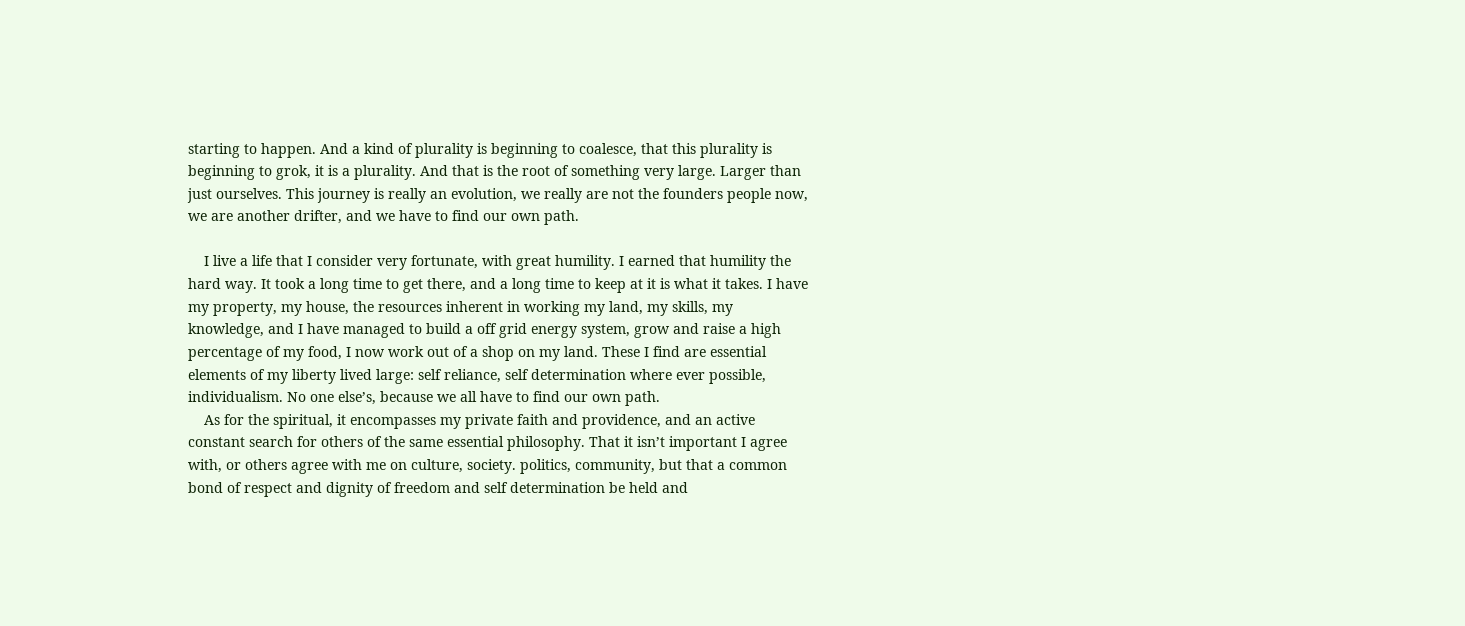starting to happen. And a kind of plurality is beginning to coalesce, that this plurality is beginning to grok, it is a plurality. And that is the root of something very large. Larger than just ourselves. This journey is really an evolution, we really are not the founders people now, we are another drifter, and we have to find our own path.

    I live a life that I consider very fortunate, with great humility. I earned that humility the hard way. It took a long time to get there, and a long time to keep at it is what it takes. I have my property, my house, the resources inherent in working my land, my skills, my knowledge, and I have managed to build a off grid energy system, grow and raise a high percentage of my food, I now work out of a shop on my land. These I find are essential elements of my liberty lived large: self reliance, self determination where ever possible, individualism. No one else’s, because we all have to find our own path.
    As for the spiritual, it encompasses my private faith and providence, and an active constant search for others of the same essential philosophy. That it isn’t important I agree with, or others agree with me on culture, society. politics, community, but that a common bond of respect and dignity of freedom and self determination be held and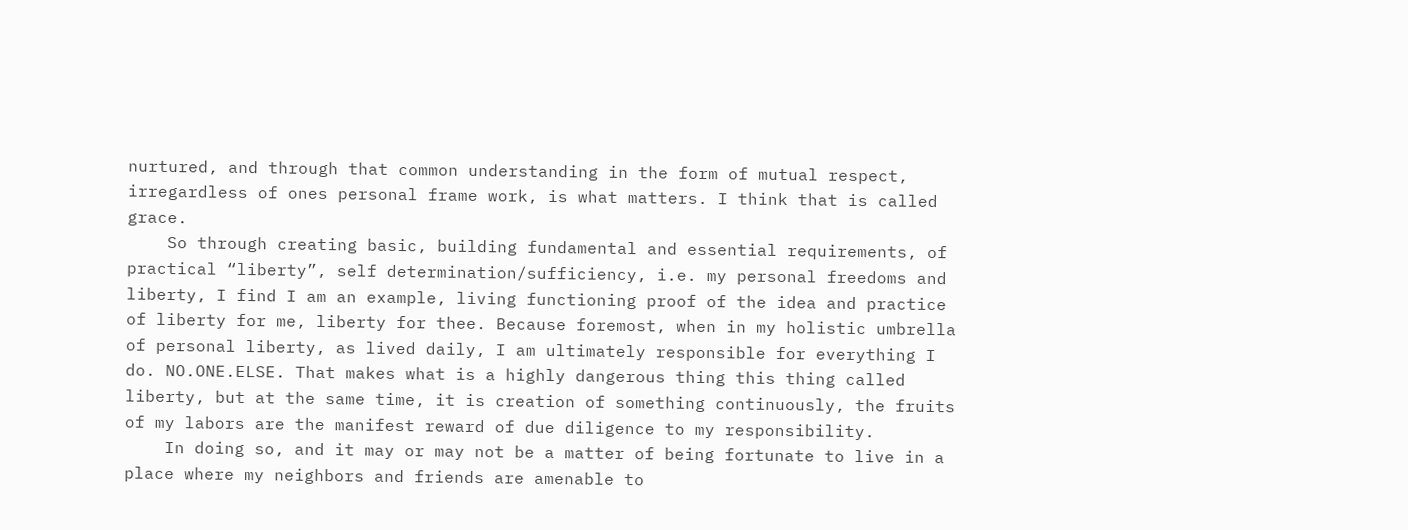nurtured, and through that common understanding in the form of mutual respect, irregardless of ones personal frame work, is what matters. I think that is called grace.
    So through creating basic, building fundamental and essential requirements, of practical “liberty”, self determination/sufficiency, i.e. my personal freedoms and liberty, I find I am an example, living functioning proof of the idea and practice of liberty for me, liberty for thee. Because foremost, when in my holistic umbrella of personal liberty, as lived daily, I am ultimately responsible for everything I do. NO.ONE.ELSE. That makes what is a highly dangerous thing this thing called liberty, but at the same time, it is creation of something continuously, the fruits of my labors are the manifest reward of due diligence to my responsibility.
    In doing so, and it may or may not be a matter of being fortunate to live in a place where my neighbors and friends are amenable to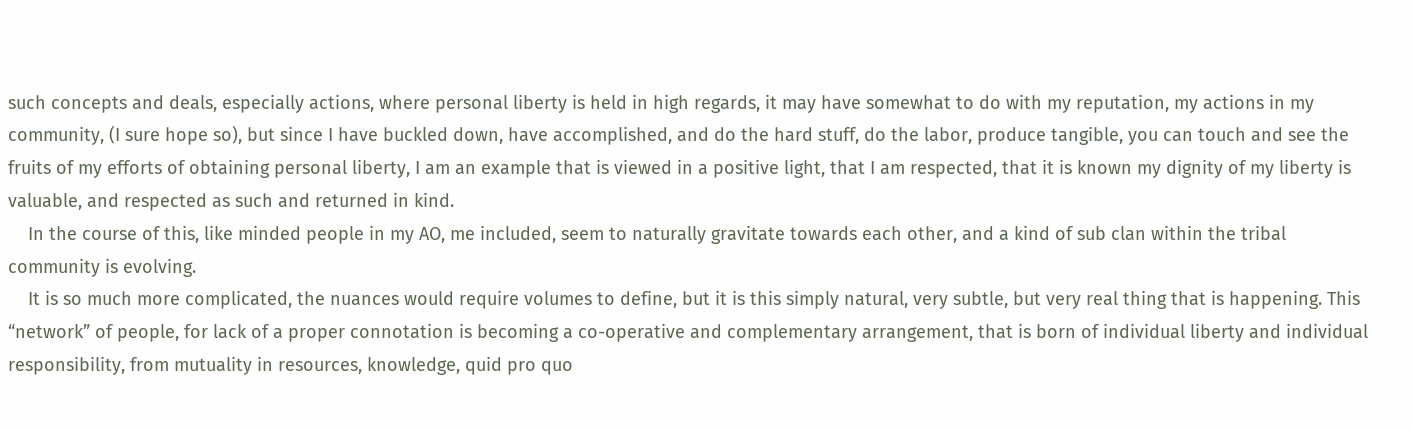such concepts and deals, especially actions, where personal liberty is held in high regards, it may have somewhat to do with my reputation, my actions in my community, (I sure hope so), but since I have buckled down, have accomplished, and do the hard stuff, do the labor, produce tangible, you can touch and see the fruits of my efforts of obtaining personal liberty, I am an example that is viewed in a positive light, that I am respected, that it is known my dignity of my liberty is valuable, and respected as such and returned in kind.
    In the course of this, like minded people in my AO, me included, seem to naturally gravitate towards each other, and a kind of sub clan within the tribal community is evolving.
    It is so much more complicated, the nuances would require volumes to define, but it is this simply natural, very subtle, but very real thing that is happening. This “network” of people, for lack of a proper connotation is becoming a co-operative and complementary arrangement, that is born of individual liberty and individual responsibility, from mutuality in resources, knowledge, quid pro quo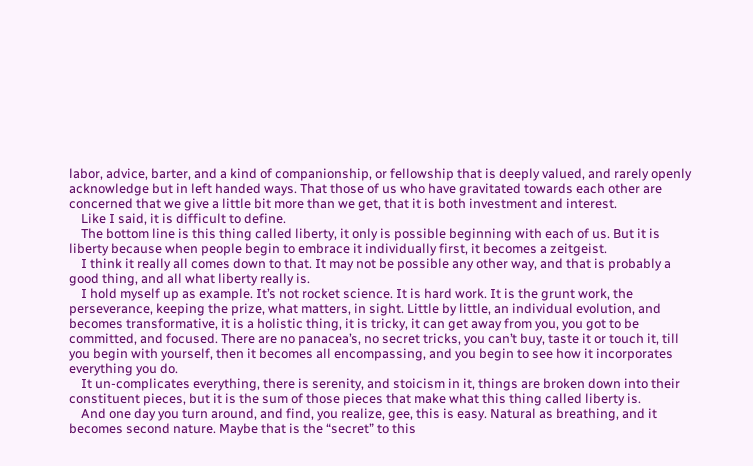labor, advice, barter, and a kind of companionship, or fellowship that is deeply valued, and rarely openly acknowledge but in left handed ways. That those of us who have gravitated towards each other are concerned that we give a little bit more than we get, that it is both investment and interest.
    Like I said, it is difficult to define.
    The bottom line is this thing called liberty, it only is possible beginning with each of us. But it is liberty because when people begin to embrace it individually first, it becomes a zeitgeist.
    I think it really all comes down to that. It may not be possible any other way, and that is probably a good thing, and all what liberty really is.
    I hold myself up as example. It’s not rocket science. It is hard work. It is the grunt work, the perseverance, keeping the prize, what matters, in sight. Little by little, an individual evolution, and becomes transformative, it is a holistic thing, it is tricky, it can get away from you, you got to be committed, and focused. There are no panacea’s, no secret tricks, you can’t buy, taste it or touch it, till you begin with yourself, then it becomes all encompassing, and you begin to see how it incorporates everything you do.
    It un-complicates everything, there is serenity, and stoicism in it, things are broken down into their constituent pieces, but it is the sum of those pieces that make what this thing called liberty is.
    And one day you turn around, and find, you realize, gee, this is easy. Natural as breathing, and it becomes second nature. Maybe that is the “secret” to this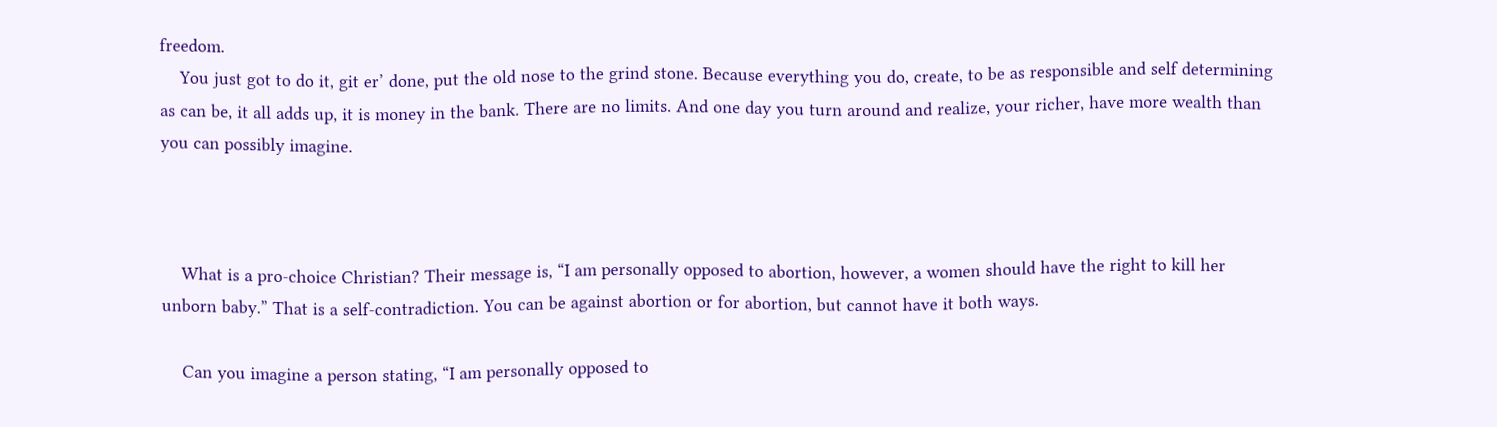freedom.
    You just got to do it, git er’ done, put the old nose to the grind stone. Because everything you do, create, to be as responsible and self determining as can be, it all adds up, it is money in the bank. There are no limits. And one day you turn around and realize, your richer, have more wealth than you can possibly imagine.



    What is a pro-choice Christian? Their message is, “I am personally opposed to abortion, however, a women should have the right to kill her unborn baby.” That is a self-contradiction. You can be against abortion or for abortion, but cannot have it both ways.

    Can you imagine a person stating, “I am personally opposed to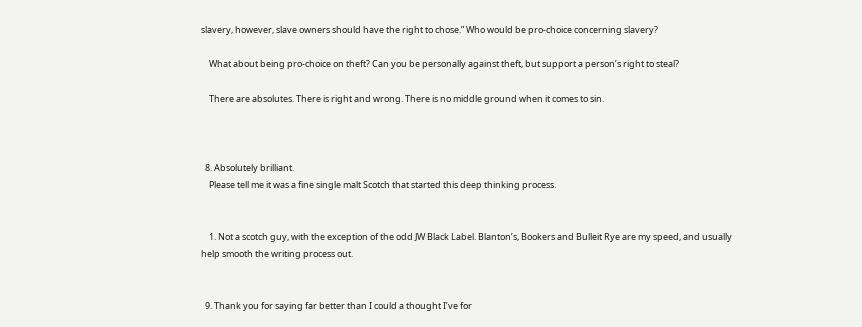slavery, however, slave owners should have the right to chose.” Who would be pro-choice concerning slavery?

    What about being pro-choice on theft? Can you be personally against theft, but support a person’s right to steal?

    There are absolutes. There is right and wrong. There is no middle ground when it comes to sin.



  8. Absolutely brilliant.
    Please tell me it was a fine single malt Scotch that started this deep thinking process.


    1. Not a scotch guy, with the exception of the odd JW Black Label. Blanton’s, Bookers and Bulleit Rye are my speed, and usually help smooth the writing process out.


  9. Thank you for saying far better than I could a thought I’ve for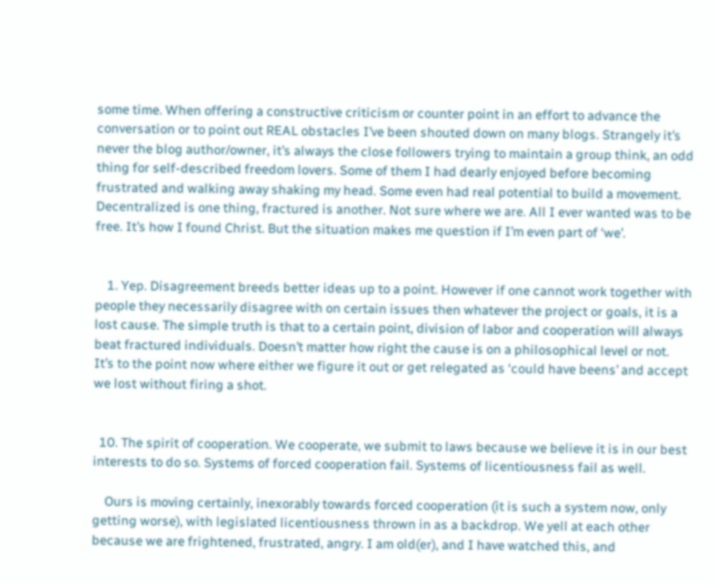some time. When offering a constructive criticism or counter point in an effort to advance the conversation or to point out REAL obstacles I’ve been shouted down on many blogs. Strangely it’s never the blog author/owner, it’s always the close followers trying to maintain a group think, an odd thing for self-described freedom lovers. Some of them I had dearly enjoyed before becoming frustrated and walking away shaking my head. Some even had real potential to build a movement. Decentralized is one thing, fractured is another. Not sure where we are. All I ever wanted was to be free. It’s how I found Christ. But the situation makes me question if I’m even part of ‘we’.


    1. Yep. Disagreement breeds better ideas up to a point. However if one cannot work together with people they necessarily disagree with on certain issues then whatever the project or goals, it is a lost cause. The simple truth is that to a certain point, division of labor and cooperation will always beat fractured individuals. Doesn’t matter how right the cause is on a philosophical level or not. It’s to the point now where either we figure it out or get relegated as ‘could have beens’ and accept we lost without firing a shot.


  10. The spirit of cooperation. We cooperate, we submit to laws because we believe it is in our best interests to do so. Systems of forced cooperation fail. Systems of licentiousness fail as well.

    Ours is moving certainly, inexorably towards forced cooperation (it is such a system now, only getting worse), with legislated licentiousness thrown in as a backdrop. We yell at each other because we are frightened, frustrated, angry. I am old(er), and I have watched this, and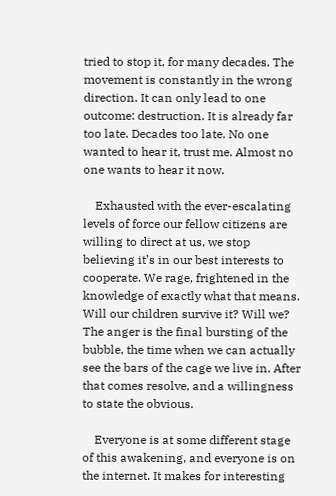tried to stop it, for many decades. The movement is constantly in the wrong direction. It can only lead to one outcome: destruction. It is already far too late. Decades too late. No one wanted to hear it, trust me. Almost no one wants to hear it now.

    Exhausted with the ever-escalating levels of force our fellow citizens are willing to direct at us, we stop believing it’s in our best interests to cooperate. We rage, frightened in the knowledge of exactly what that means. Will our children survive it? Will we? The anger is the final bursting of the bubble, the time when we can actually see the bars of the cage we live in. After that comes resolve, and a willingness to state the obvious.

    Everyone is at some different stage of this awakening, and everyone is on the internet. It makes for interesting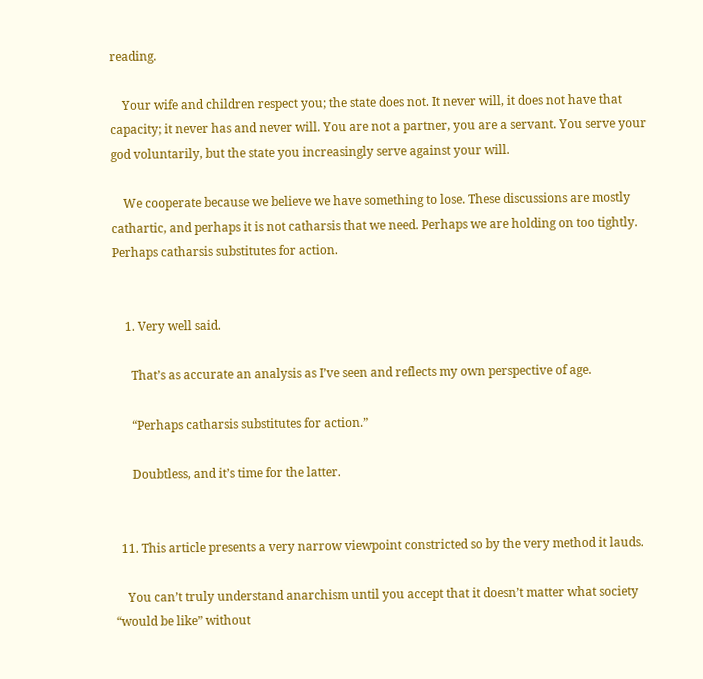reading.

    Your wife and children respect you; the state does not. It never will, it does not have that capacity; it never has and never will. You are not a partner, you are a servant. You serve your god voluntarily, but the state you increasingly serve against your will.

    We cooperate because we believe we have something to lose. These discussions are mostly cathartic, and perhaps it is not catharsis that we need. Perhaps we are holding on too tightly. Perhaps catharsis substitutes for action.


    1. Very well said.

      That’s as accurate an analysis as I’ve seen and reflects my own perspective of age.

      “Perhaps catharsis substitutes for action.”

      Doubtless, and it’s time for the latter.


  11. This article presents a very narrow viewpoint constricted so by the very method it lauds.

    You can’t truly understand anarchism until you accept that it doesn’t matter what society “would be like” without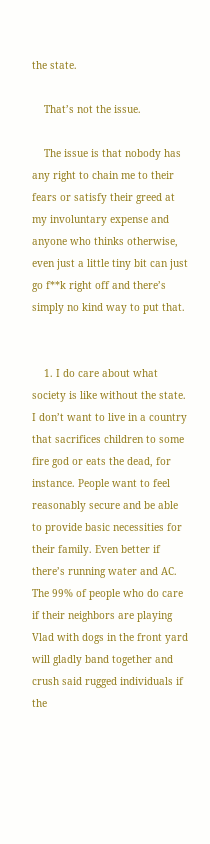the state.

    That’s not the issue.

    The issue is that nobody has any right to chain me to their fears or satisfy their greed at my involuntary expense and anyone who thinks otherwise, even just a little tiny bit can just go f**k right off and there’s simply no kind way to put that.


    1. I do care about what society is like without the state. I don’t want to live in a country that sacrifices children to some fire god or eats the dead, for instance. People want to feel reasonably secure and be able to provide basic necessities for their family. Even better if there’s running water and AC. The 99% of people who do care if their neighbors are playing Vlad with dogs in the front yard will gladly band together and crush said rugged individuals if the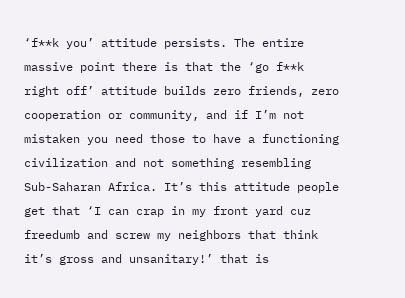‘f**k you’ attitude persists. The entire massive point there is that the ‘go f**k right off’ attitude builds zero friends, zero cooperation or community, and if I’m not mistaken you need those to have a functioning civilization and not something resembling Sub-Saharan Africa. It’s this attitude people get that ‘I can crap in my front yard cuz freedumb and screw my neighbors that think it’s gross and unsanitary!’ that is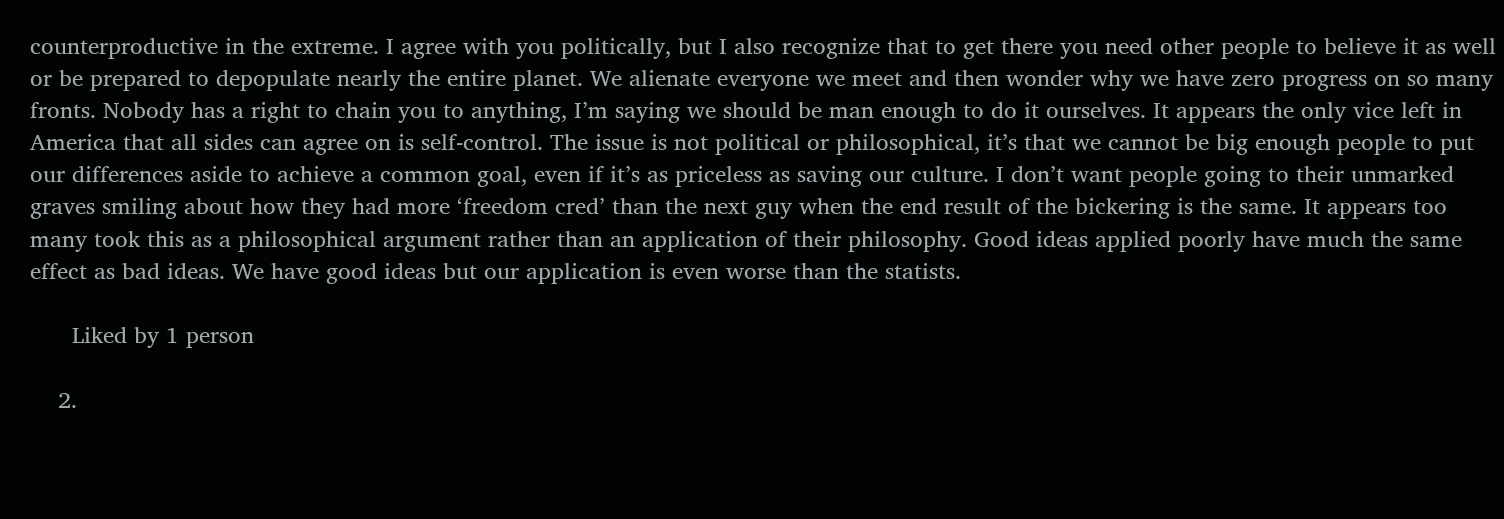counterproductive in the extreme. I agree with you politically, but I also recognize that to get there you need other people to believe it as well or be prepared to depopulate nearly the entire planet. We alienate everyone we meet and then wonder why we have zero progress on so many fronts. Nobody has a right to chain you to anything, I’m saying we should be man enough to do it ourselves. It appears the only vice left in America that all sides can agree on is self-control. The issue is not political or philosophical, it’s that we cannot be big enough people to put our differences aside to achieve a common goal, even if it’s as priceless as saving our culture. I don’t want people going to their unmarked graves smiling about how they had more ‘freedom cred’ than the next guy when the end result of the bickering is the same. It appears too many took this as a philosophical argument rather than an application of their philosophy. Good ideas applied poorly have much the same effect as bad ideas. We have good ideas but our application is even worse than the statists.

      Liked by 1 person

    2.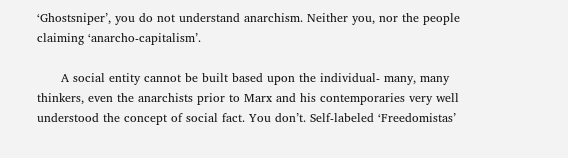‘Ghostsniper’, you do not understand anarchism. Neither you, nor the people claiming ‘anarcho-capitalism’.

      A social entity cannot be built based upon the individual- many, many thinkers, even the anarchists prior to Marx and his contemporaries very well understood the concept of social fact. You don’t. Self-labeled ‘Freedomistas’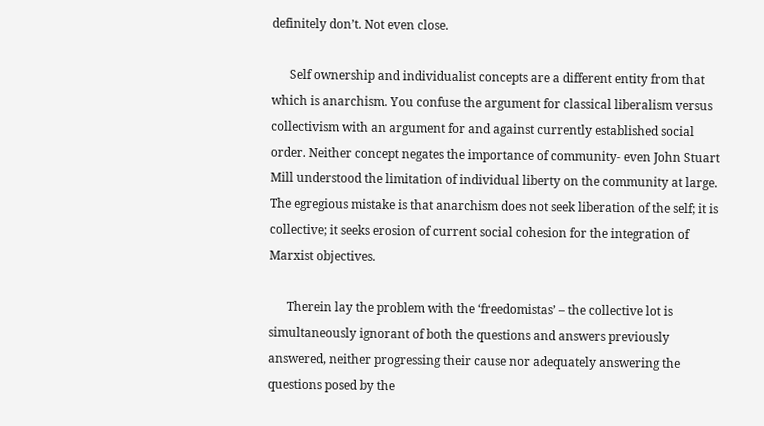definitely don’t. Not even close.

      Self ownership and individualist concepts are a different entity from that which is anarchism. You confuse the argument for classical liberalism versus collectivism with an argument for and against currently established social order. Neither concept negates the importance of community- even John Stuart Mill understood the limitation of individual liberty on the community at large. The egregious mistake is that anarchism does not seek liberation of the self; it is collective; it seeks erosion of current social cohesion for the integration of Marxist objectives.

      Therein lay the problem with the ‘freedomistas’ – the collective lot is simultaneously ignorant of both the questions and answers previously answered, neither progressing their cause nor adequately answering the questions posed by the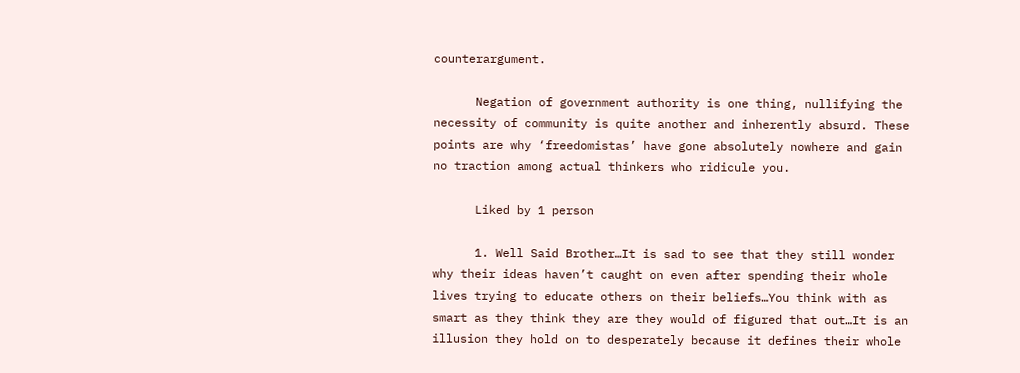counterargument.

      Negation of government authority is one thing, nullifying the necessity of community is quite another and inherently absurd. These points are why ‘freedomistas’ have gone absolutely nowhere and gain no traction among actual thinkers who ridicule you.

      Liked by 1 person

      1. Well Said Brother…It is sad to see that they still wonder why their ideas haven’t caught on even after spending their whole lives trying to educate others on their beliefs…You think with as smart as they think they are they would of figured that out…It is an illusion they hold on to desperately because it defines their whole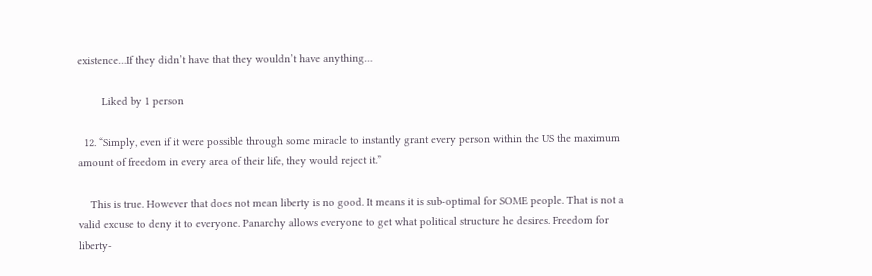existence…If they didn’t have that they wouldn’t have anything…

        Liked by 1 person

  12. “Simply, even if it were possible through some miracle to instantly grant every person within the US the maximum amount of freedom in every area of their life, they would reject it.”

    This is true. However that does not mean liberty is no good. It means it is sub-optimal for SOME people. That is not a valid excuse to deny it to everyone. Panarchy allows everyone to get what political structure he desires. Freedom for liberty-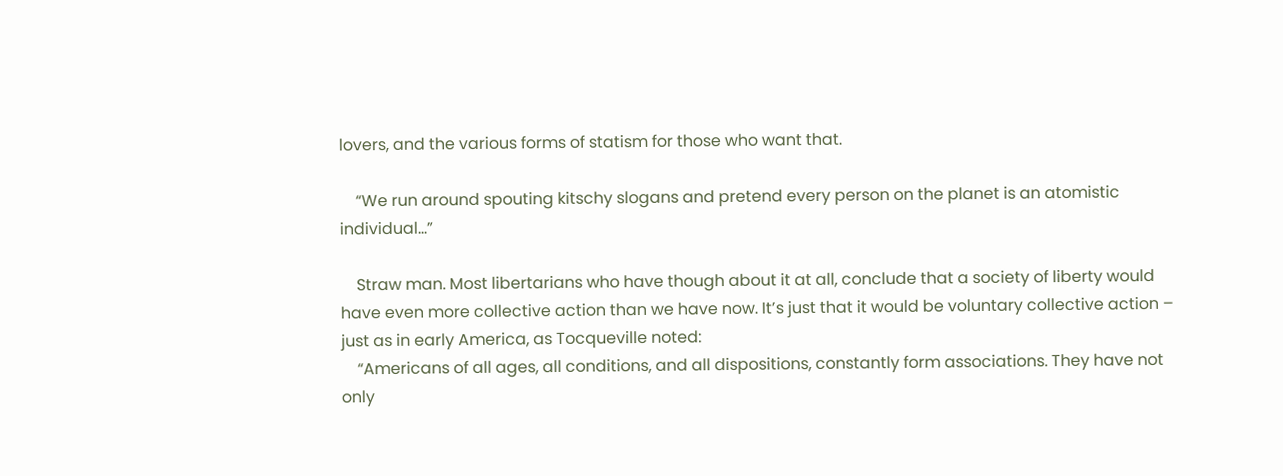lovers, and the various forms of statism for those who want that.

    “We run around spouting kitschy slogans and pretend every person on the planet is an atomistic individual…”

    Straw man. Most libertarians who have though about it at all, conclude that a society of liberty would have even more collective action than we have now. It’s just that it would be voluntary collective action – just as in early America, as Tocqueville noted:
    “Americans of all ages, all conditions, and all dispositions, constantly form associations. They have not only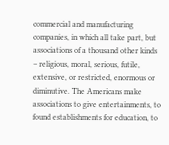commercial and manufacturing companies, in which all take part, but associations of a thousand other kinds – religious, moral, serious, futile, extensive, or restricted, enormous or diminutive. The Americans make associations to give entertainments, to found establishments for education, to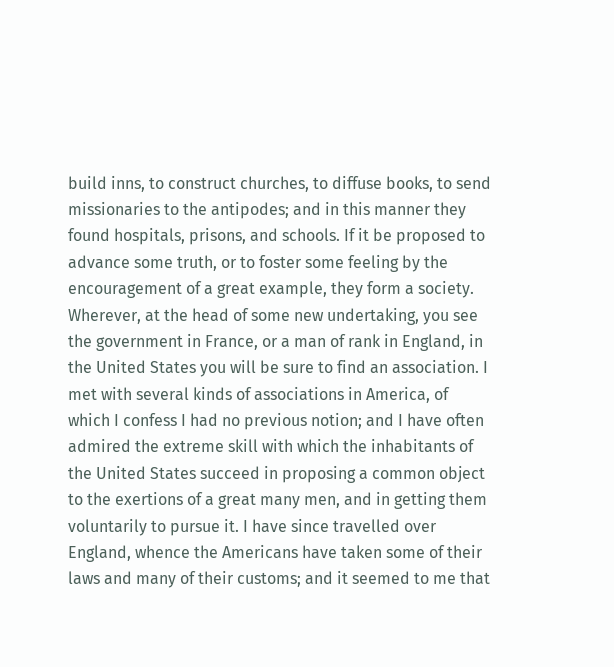build inns, to construct churches, to diffuse books, to send missionaries to the antipodes; and in this manner they found hospitals, prisons, and schools. If it be proposed to advance some truth, or to foster some feeling by the encouragement of a great example, they form a society. Wherever, at the head of some new undertaking, you see the government in France, or a man of rank in England, in the United States you will be sure to find an association. I met with several kinds of associations in America, of which I confess I had no previous notion; and I have often admired the extreme skill with which the inhabitants of the United States succeed in proposing a common object to the exertions of a great many men, and in getting them voluntarily to pursue it. I have since travelled over England, whence the Americans have taken some of their laws and many of their customs; and it seemed to me that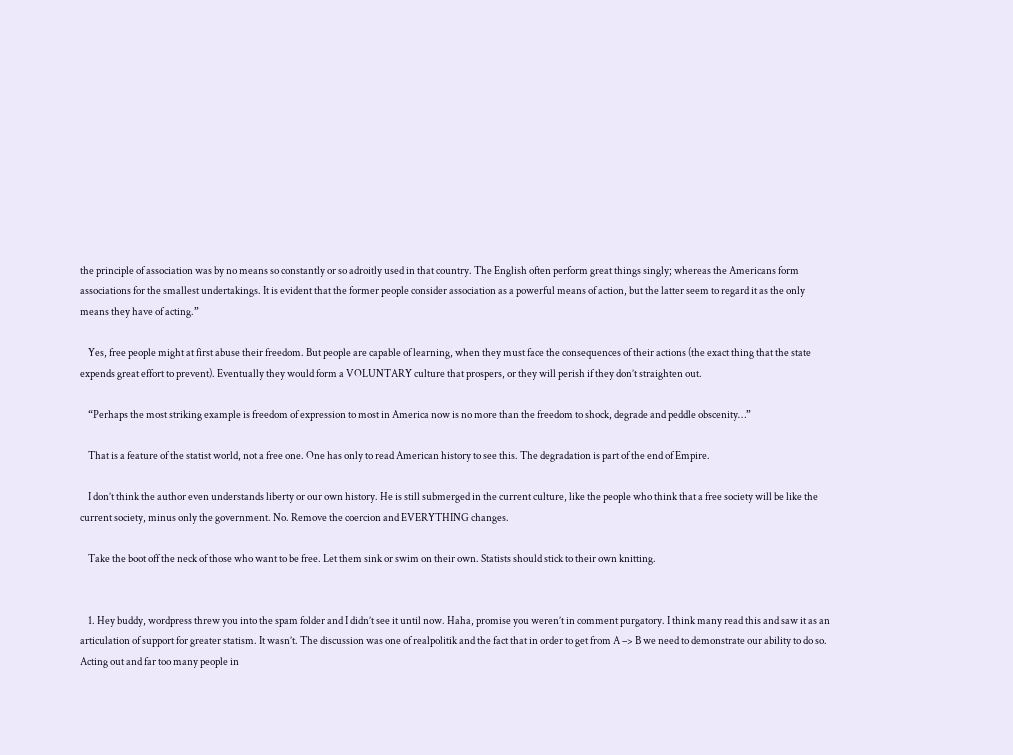the principle of association was by no means so constantly or so adroitly used in that country. The English often perform great things singly; whereas the Americans form associations for the smallest undertakings. It is evident that the former people consider association as a powerful means of action, but the latter seem to regard it as the only means they have of acting.”

    Yes, free people might at first abuse their freedom. But people are capable of learning, when they must face the consequences of their actions (the exact thing that the state expends great effort to prevent). Eventually they would form a VOLUNTARY culture that prospers, or they will perish if they don’t straighten out.

    “Perhaps the most striking example is freedom of expression to most in America now is no more than the freedom to shock, degrade and peddle obscenity…”

    That is a feature of the statist world, not a free one. One has only to read American history to see this. The degradation is part of the end of Empire.

    I don’t think the author even understands liberty or our own history. He is still submerged in the current culture, like the people who think that a free society will be like the current society, minus only the government. No. Remove the coercion and EVERYTHING changes.

    Take the boot off the neck of those who want to be free. Let them sink or swim on their own. Statists should stick to their own knitting.


    1. Hey buddy, wordpress threw you into the spam folder and I didn’t see it until now. Haha, promise you weren’t in comment purgatory. I think many read this and saw it as an articulation of support for greater statism. It wasn’t. The discussion was one of realpolitik and the fact that in order to get from A –> B we need to demonstrate our ability to do so. Acting out and far too many people in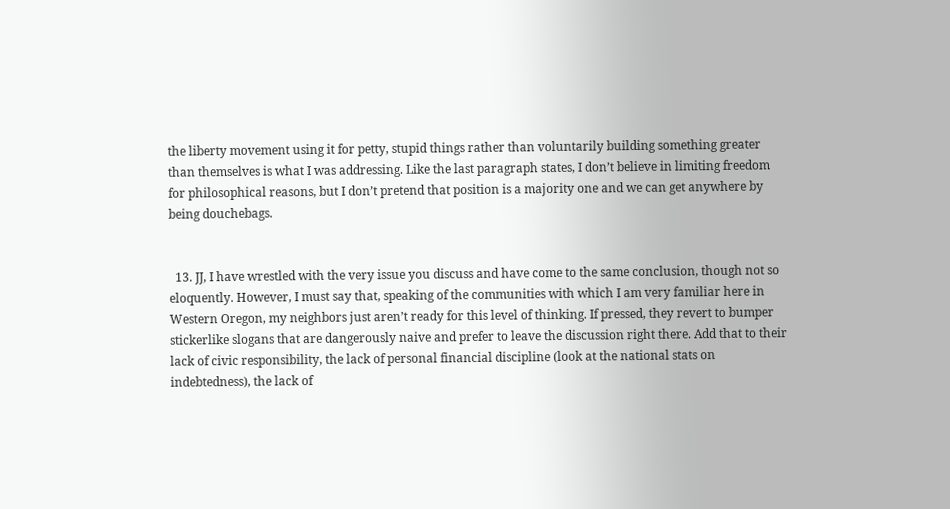the liberty movement using it for petty, stupid things rather than voluntarily building something greater than themselves is what I was addressing. Like the last paragraph states, I don’t believe in limiting freedom for philosophical reasons, but I don’t pretend that position is a majority one and we can get anywhere by being douchebags.


  13. JJ, I have wrestled with the very issue you discuss and have come to the same conclusion, though not so eloquently. However, I must say that, speaking of the communities with which I am very familiar here in Western Oregon, my neighbors just aren’t ready for this level of thinking. If pressed, they revert to bumper stickerlike slogans that are dangerously naive and prefer to leave the discussion right there. Add that to their lack of civic responsibility, the lack of personal financial discipline (look at the national stats on indebtedness), the lack of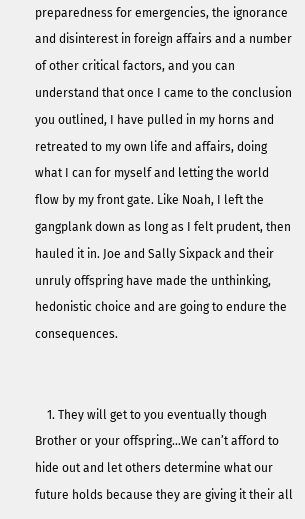preparedness for emergencies, the ignorance and disinterest in foreign affairs and a number of other critical factors, and you can understand that once I came to the conclusion you outlined, I have pulled in my horns and retreated to my own life and affairs, doing what I can for myself and letting the world flow by my front gate. Like Noah, I left the gangplank down as long as I felt prudent, then hauled it in. Joe and Sally Sixpack and their unruly offspring have made the unthinking, hedonistic choice and are going to endure the consequences.


    1. They will get to you eventually though Brother or your offspring…We can’t afford to hide out and let others determine what our future holds because they are giving it their all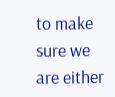to make sure we are either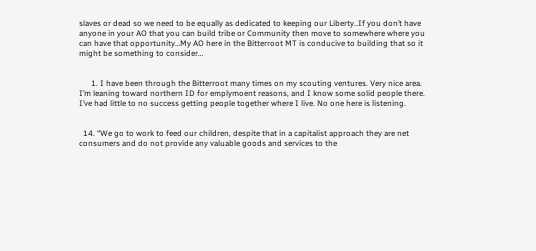slaves or dead so we need to be equally as dedicated to keeping our Liberty..If you don’t have anyone in your AO that you can build tribe or Community then move to somewhere where you can have that opportunity…My AO here in the Bitterroot MT is conducive to building that so it might be something to consider…


      1. I have been through the Bitterroot many times on my scouting ventures. Very nice area. I’m leaning toward northern ID for emplymoent reasons, and I know some solid people there. I’ve had little to no success getting people together where I live. No one here is listening.


  14. “We go to work to feed our children, despite that in a capitalist approach they are net consumers and do not provide any valuable goods and services to the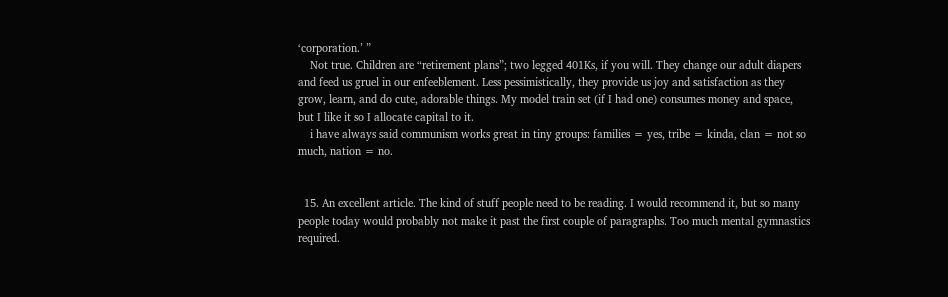‘corporation.’ ”
    Not true. Children are “retirement plans”; two legged 401Ks, if you will. They change our adult diapers and feed us gruel in our enfeeblement. Less pessimistically, they provide us joy and satisfaction as they grow, learn, and do cute, adorable things. My model train set (if I had one) consumes money and space, but I like it so I allocate capital to it.
    i have always said communism works great in tiny groups: families = yes, tribe = kinda, clan = not so much, nation = no.


  15. An excellent article. The kind of stuff people need to be reading. I would recommend it, but so many people today would probably not make it past the first couple of paragraphs. Too much mental gymnastics required.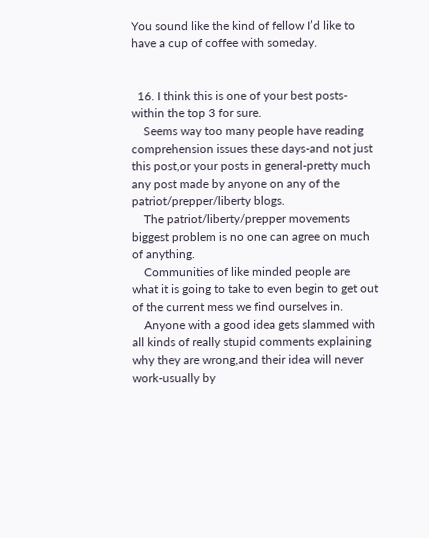You sound like the kind of fellow I’d like to have a cup of coffee with someday.


  16. I think this is one of your best posts-within the top 3 for sure.
    Seems way too many people have reading comprehension issues these days-and not just this post,or your posts in general-pretty much any post made by anyone on any of the patriot/prepper/liberty blogs.
    The patriot/liberty/prepper movements biggest problem is no one can agree on much of anything.
    Communities of like minded people are what it is going to take to even begin to get out of the current mess we find ourselves in.
    Anyone with a good idea gets slammed with all kinds of really stupid comments explaining why they are wrong,and their idea will never work-usually by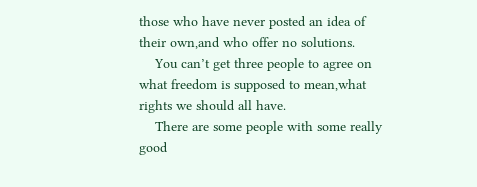those who have never posted an idea of their own,and who offer no solutions.
    You can’t get three people to agree on what freedom is supposed to mean,what rights we should all have.
    There are some people with some really good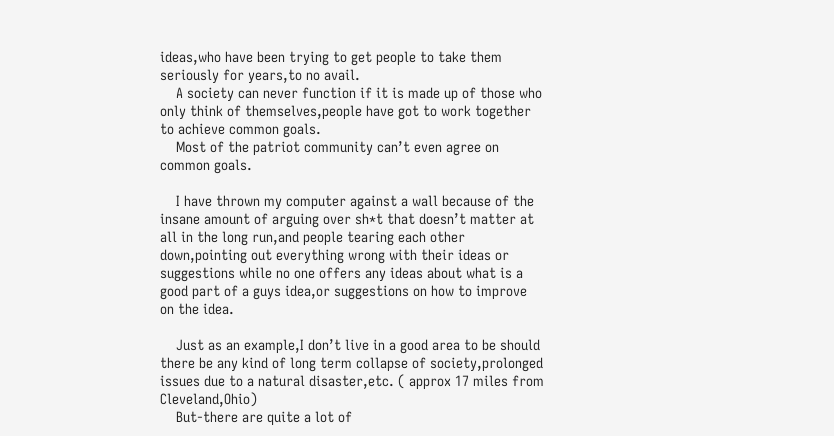ideas,who have been trying to get people to take them seriously for years,to no avail.
    A society can never function if it is made up of those who only think of themselves,people have got to work together to achieve common goals.
    Most of the patriot community can’t even agree on common goals.

    I have thrown my computer against a wall because of the insane amount of arguing over sh*t that doesn’t matter at all in the long run,and people tearing each other down,pointing out everything wrong with their ideas or suggestions while no one offers any ideas about what is a good part of a guys idea,or suggestions on how to improve on the idea.

    Just as an example,I don’t live in a good area to be should there be any kind of long term collapse of society,prolonged issues due to a natural disaster,etc. ( approx 17 miles from Cleveland,Ohio)
    But-there are quite a lot of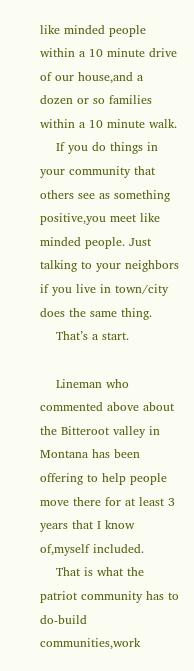like minded people within a 10 minute drive of our house,and a dozen or so families within a 10 minute walk.
    If you do things in your community that others see as something positive,you meet like minded people. Just talking to your neighbors if you live in town/city does the same thing.
    That’s a start.

    Lineman who commented above about the Bitteroot valley in Montana has been offering to help people move there for at least 3 years that I know of,myself included.
    That is what the patriot community has to do-build communities,work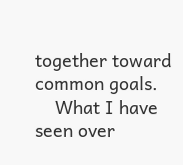together toward common goals.
    What I have seen over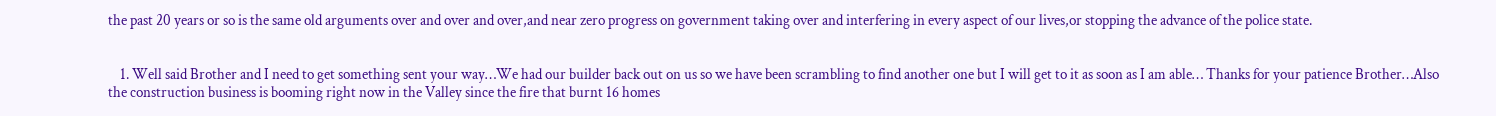the past 20 years or so is the same old arguments over and over and over,and near zero progress on government taking over and interfering in every aspect of our lives,or stopping the advance of the police state.


    1. Well said Brother and I need to get something sent your way…We had our builder back out on us so we have been scrambling to find another one but I will get to it as soon as I am able… Thanks for your patience Brother…Also the construction business is booming right now in the Valley since the fire that burnt 16 homes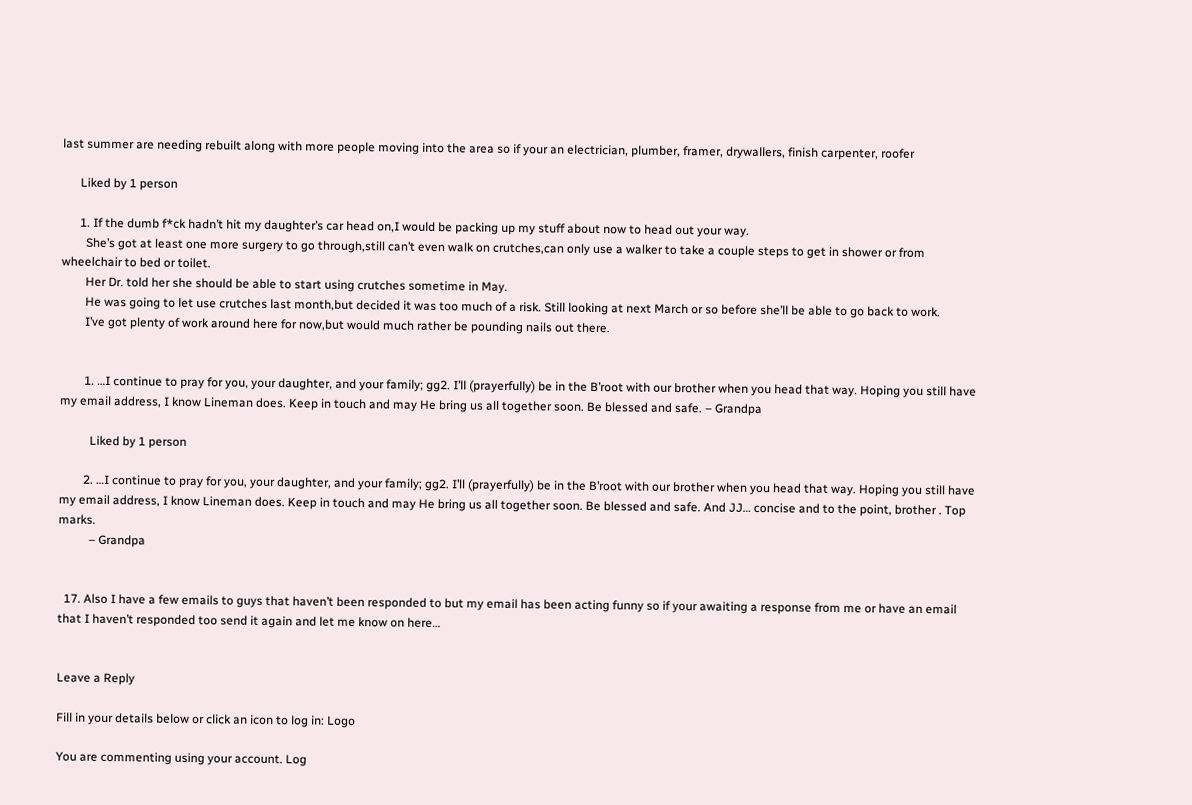last summer are needing rebuilt along with more people moving into the area so if your an electrician, plumber, framer, drywallers, finish carpenter, roofer

      Liked by 1 person

      1. If the dumb f*ck hadn’t hit my daughter’s car head on,I would be packing up my stuff about now to head out your way.
        She’s got at least one more surgery to go through,still can’t even walk on crutches,can only use a walker to take a couple steps to get in shower or from wheelchair to bed or toilet.
        Her Dr. told her she should be able to start using crutches sometime in May.
        He was going to let use crutches last month,but decided it was too much of a risk. Still looking at next March or so before she’ll be able to go back to work.
        I’ve got plenty of work around here for now,but would much rather be pounding nails out there.


        1. …I continue to pray for you, your daughter, and your family; gg2. I’ll (prayerfully) be in the B’root with our brother when you head that way. Hoping you still have my email address, I know Lineman does. Keep in touch and may He bring us all together soon. Be blessed and safe. – Grandpa

          Liked by 1 person

        2. …I continue to pray for you, your daughter, and your family; gg2. I’ll (prayerfully) be in the B’root with our brother when you head that way. Hoping you still have my email address, I know Lineman does. Keep in touch and may He bring us all together soon. Be blessed and safe. And JJ… concise and to the point, brother . Top marks.
          – Grandpa


  17. Also I have a few emails to guys that haven’t been responded to but my email has been acting funny so if your awaiting a response from me or have an email that I haven’t responded too send it again and let me know on here…


Leave a Reply

Fill in your details below or click an icon to log in: Logo

You are commenting using your account. Log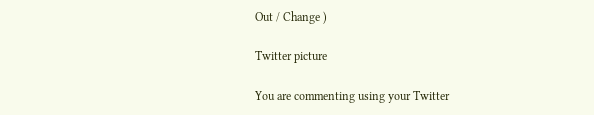Out / Change )

Twitter picture

You are commenting using your Twitter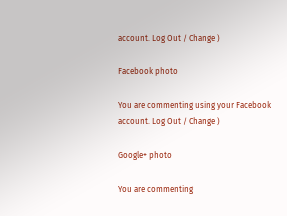account. Log Out / Change )

Facebook photo

You are commenting using your Facebook account. Log Out / Change )

Google+ photo

You are commenting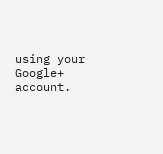using your Google+ account.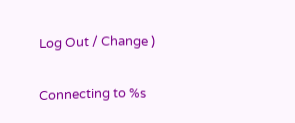Log Out / Change )

Connecting to %s